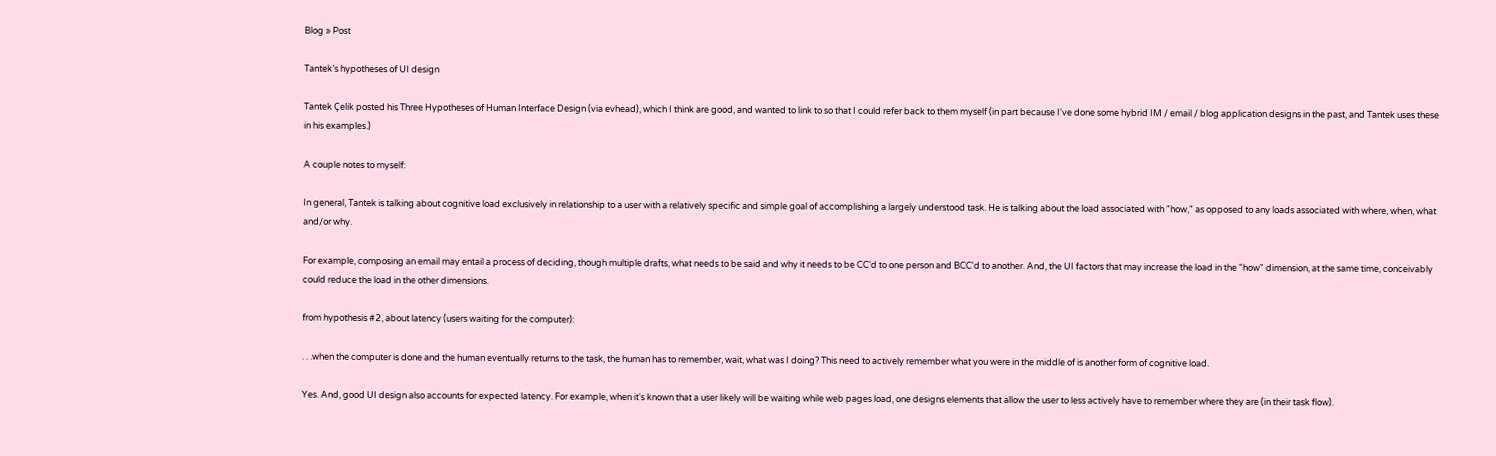Blog » Post

Tantek’s hypotheses of UI design

Tantek Çelik posted his Three Hypotheses of Human Interface Design (via evhead), which I think are good, and wanted to link to so that I could refer back to them myself (in part because I've done some hybrid IM / email / blog application designs in the past, and Tantek uses these in his examples.)

A couple notes to myself:

In general, Tantek is talking about cognitive load exclusively in relationship to a user with a relatively specific and simple goal of accomplishing a largely understood task. He is talking about the load associated with "how," as opposed to any loads associated with where, when, what and/or why.

For example, composing an email may entail a process of deciding, though multiple drafts, what needs to be said and why it needs to be CC'd to one person and BCC'd to another. And, the UI factors that may increase the load in the "how" dimension, at the same time, conceivably could reduce the load in the other dimensions.

from hypothesis #2, about latency (users waiting for the computer):

. . .when the computer is done and the human eventually returns to the task, the human has to remember, wait, what was I doing? This need to actively remember what you were in the middle of is another form of cognitive load.

Yes. And, good UI design also accounts for expected latency. For example, when it's known that a user likely will be waiting while web pages load, one designs elements that allow the user to less actively have to remember where they are (in their task flow).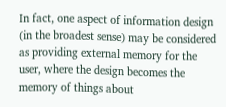In fact, one aspect of information design (in the broadest sense) may be considered as providing external memory for the user, where the design becomes the memory of things about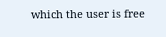which the user is free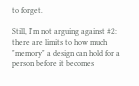to forget.

Still, I'm not arguing against #2: there are limits to how much "memory" a design can hold for a person before it becomes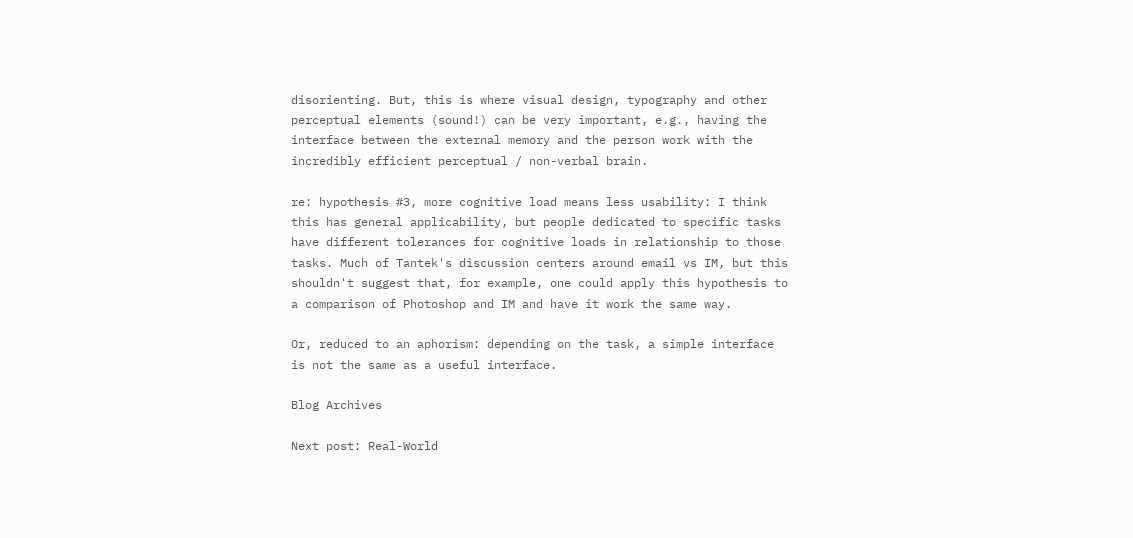disorienting. But, this is where visual design, typography and other perceptual elements (sound!) can be very important, e.g., having the interface between the external memory and the person work with the incredibly efficient perceptual / non-verbal brain.

re: hypothesis #3, more cognitive load means less usability: I think this has general applicability, but people dedicated to specific tasks have different tolerances for cognitive loads in relationship to those tasks. Much of Tantek's discussion centers around email vs IM, but this shouldn't suggest that, for example, one could apply this hypothesis to a comparison of Photoshop and IM and have it work the same way.

Or, reduced to an aphorism: depending on the task, a simple interface is not the same as a useful interface.

Blog Archives

Next post: Real-World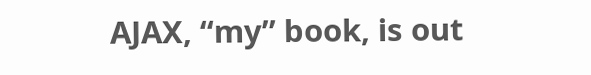AJAX, “my” book, is out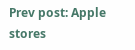Prev post: Apple stores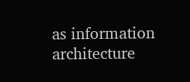as information architecture